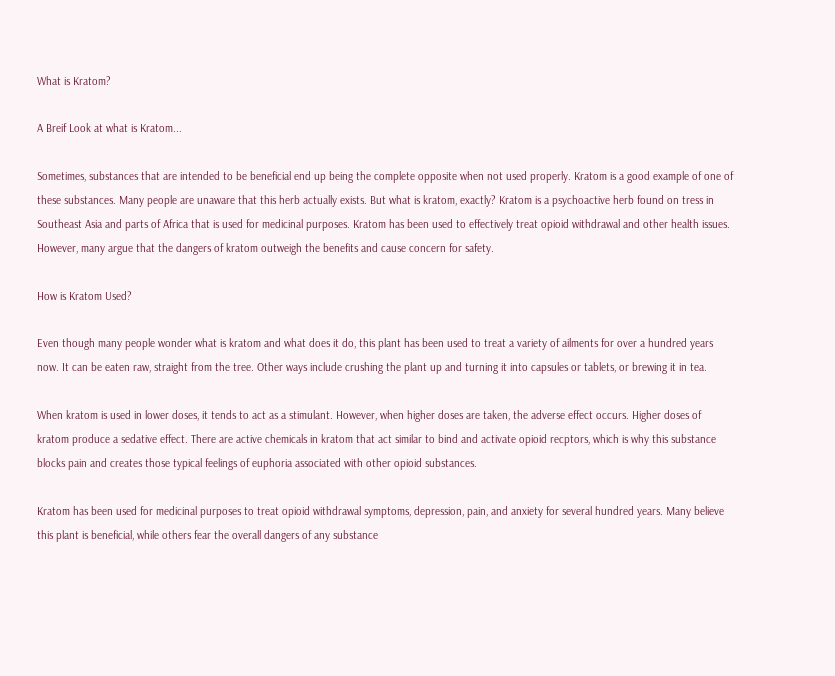What is Kratom?

A Breif Look at what is Kratom...

Sometimes, substances that are intended to be beneficial end up being the complete opposite when not used properly. Kratom is a good example of one of these substances. Many people are unaware that this herb actually exists. But what is kratom, exactly? Kratom is a psychoactive herb found on tress in Southeast Asia and parts of Africa that is used for medicinal purposes. Kratom has been used to effectively treat opioid withdrawal and other health issues. However, many argue that the dangers of kratom outweigh the benefits and cause concern for safety.

How is Kratom Used?

Even though many people wonder what is kratom and what does it do, this plant has been used to treat a variety of ailments for over a hundred years now. It can be eaten raw, straight from the tree. Other ways include crushing the plant up and turning it into capsules or tablets, or brewing it in tea.

When kratom is used in lower doses, it tends to act as a stimulant. However, when higher doses are taken, the adverse effect occurs. Higher doses of kratom produce a sedative effect. There are active chemicals in kratom that act similar to bind and activate opioid recptors, which is why this substance blocks pain and creates those typical feelings of euphoria associated with other opioid substances.

Kratom has been used for medicinal purposes to treat opioid withdrawal symptoms, depression, pain, and anxiety for several hundred years. Many believe this plant is beneficial, while others fear the overall dangers of any substance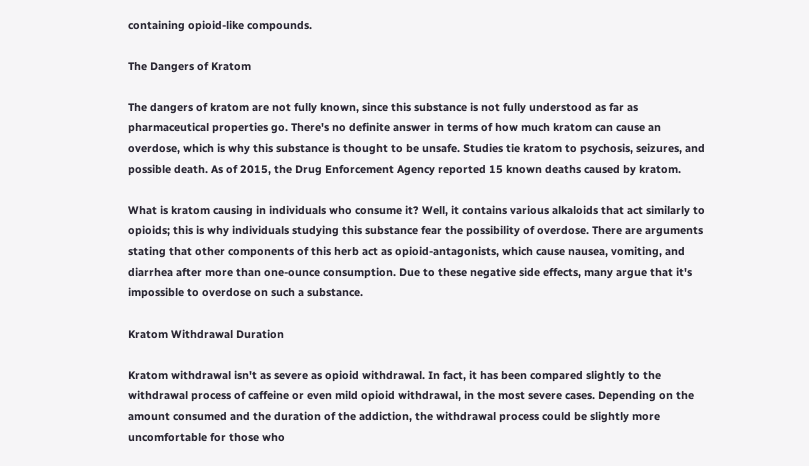containing opioid-like compounds.

The Dangers of Kratom

The dangers of kratom are not fully known, since this substance is not fully understood as far as pharmaceutical properties go. There's no definite answer in terms of how much kratom can cause an overdose, which is why this substance is thought to be unsafe. Studies tie kratom to psychosis, seizures, and possible death. As of 2015, the Drug Enforcement Agency reported 15 known deaths caused by kratom.

What is kratom causing in individuals who consume it? Well, it contains various alkaloids that act similarly to opioids; this is why individuals studying this substance fear the possibility of overdose. There are arguments stating that other components of this herb act as opioid-antagonists, which cause nausea, vomiting, and diarrhea after more than one-ounce consumption. Due to these negative side effects, many argue that it's impossible to overdose on such a substance.

Kratom Withdrawal Duration

Kratom withdrawal isn't as severe as opioid withdrawal. In fact, it has been compared slightly to the withdrawal process of caffeine or even mild opioid withdrawal, in the most severe cases. Depending on the amount consumed and the duration of the addiction, the withdrawal process could be slightly more uncomfortable for those who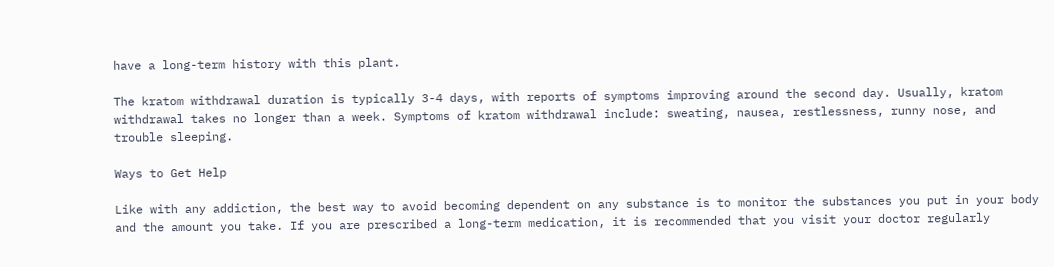have a long-term history with this plant.

The kratom withdrawal duration is typically 3-4 days, with reports of symptoms improving around the second day. Usually, kratom withdrawal takes no longer than a week. Symptoms of kratom withdrawal include: sweating, nausea, restlessness, runny nose, and trouble sleeping.

Ways to Get Help

Like with any addiction, the best way to avoid becoming dependent on any substance is to monitor the substances you put in your body and the amount you take. If you are prescribed a long-term medication, it is recommended that you visit your doctor regularly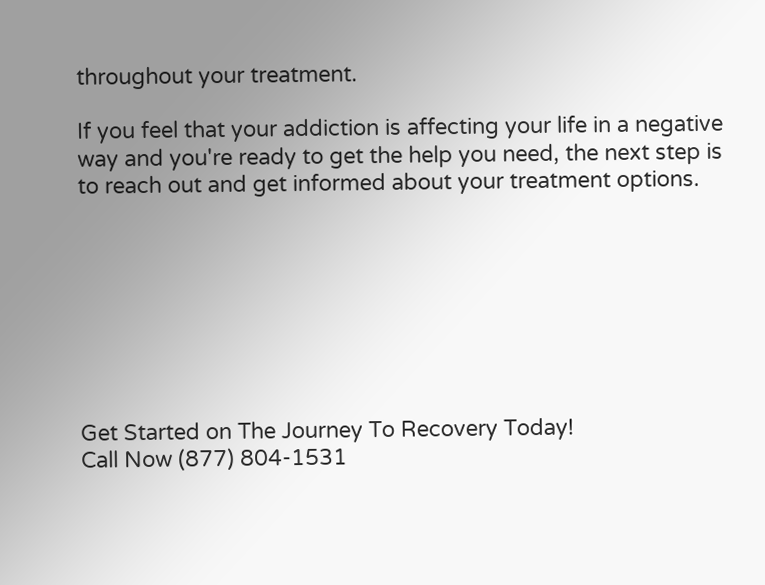throughout your treatment.

If you feel that your addiction is affecting your life in a negative way and you're ready to get the help you need, the next step is to reach out and get informed about your treatment options.








Get Started on The Journey To Recovery Today!
Call Now (877) 804-1531